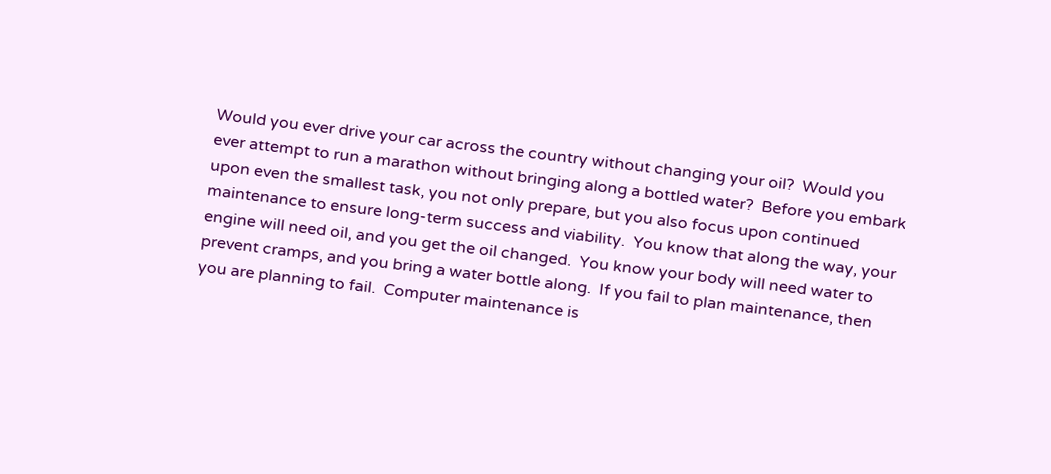Would you ever drive your car across the country without changing your oil?  Would you ever attempt to run a marathon without bringing along a bottled water?  Before you embark upon even the smallest task, you not only prepare, but you also focus upon continued maintenance to ensure long-term success and viability.  You know that along the way, your engine will need oil, and you get the oil changed.  You know your body will need water to prevent cramps, and you bring a water bottle along.  If you fail to plan maintenance, then you are planning to fail.  Computer maintenance is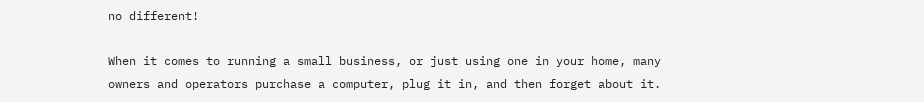no different!

When it comes to running a small business, or just using one in your home, many owners and operators purchase a computer, plug it in, and then forget about it.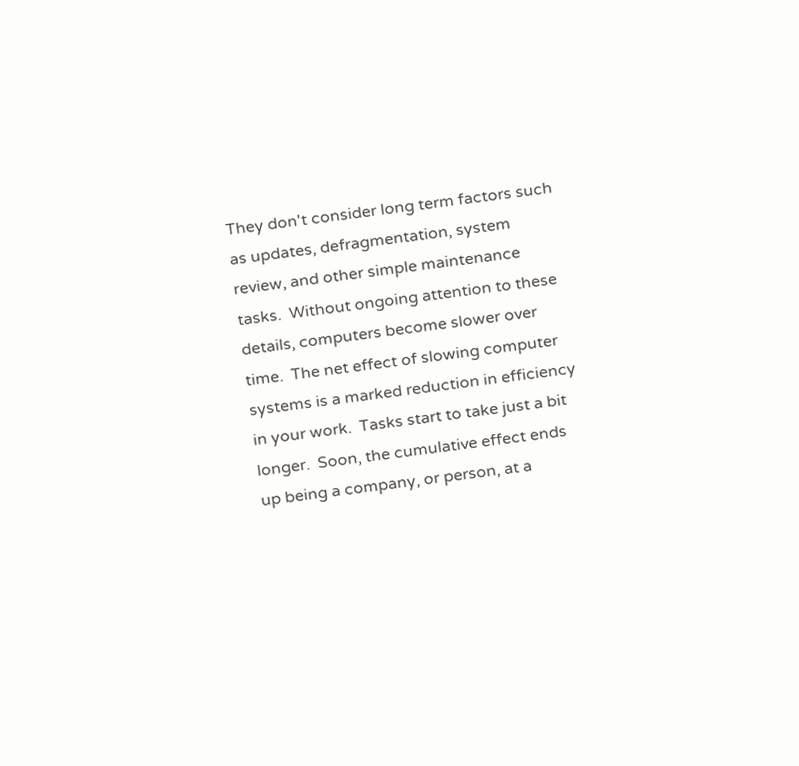They don't consider long term factors such as updates, defragmentation, system review, and other simple maintenance tasks.  Without ongoing attention to these details, computers become slower over time.  The net effect of slowing computer systems is a marked reduction in efficiency in your work.  Tasks start to take just a bit longer.  Soon, the cumulative effect ends up being a company, or person, at a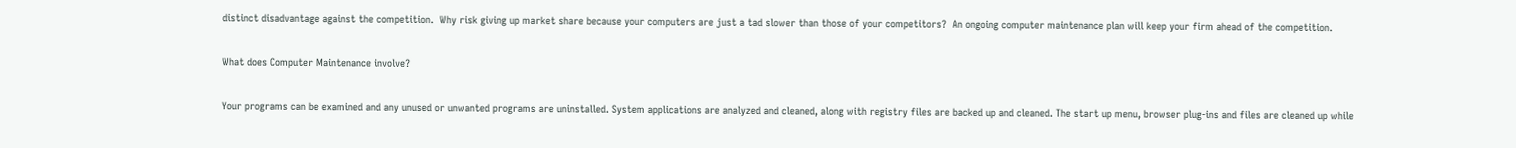distinct disadvantage against the competition.  Why risk giving up market share because your computers are just a tad slower than those of your competitors?  An ongoing computer maintenance plan will keep your firm ahead of the competition.

What does Computer Maintenance involve?

Your programs can be examined and any unused or unwanted programs are uninstalled. System applications are analyzed and cleaned, along with registry files are backed up and cleaned. The start up menu, browser plug-ins and files are cleaned up while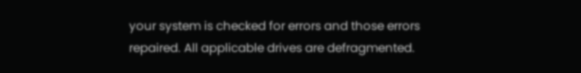your system is checked for errors and those errors repaired. All applicable drives are defragmented.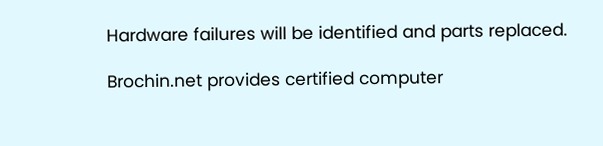Hardware failures will be identified and parts replaced.

Brochin.net provides certified computer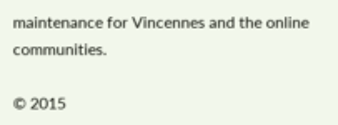maintenance for Vincennes and the online communities.

© 2015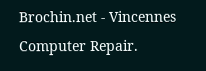Brochin.net - Vincennes Computer Repair.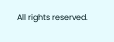All rights reserved.